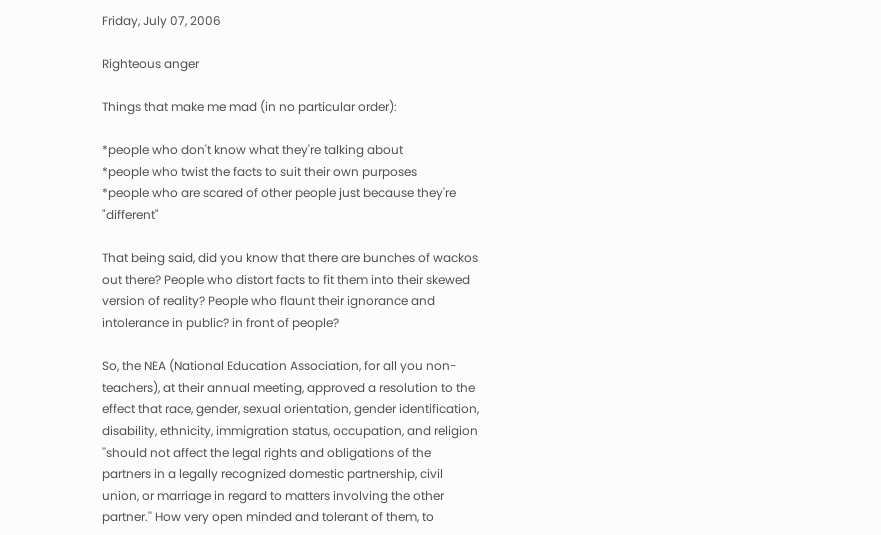Friday, July 07, 2006

Righteous anger

Things that make me mad (in no particular order):

*people who don't know what they're talking about
*people who twist the facts to suit their own purposes
*people who are scared of other people just because they're "different"

That being said, did you know that there are bunches of wackos out there? People who distort facts to fit them into their skewed version of reality? People who flaunt their ignorance and intolerance in public? in front of people?

So, the NEA (National Education Association, for all you non-teachers), at their annual meeting, approved a resolution to the effect that race, gender, sexual orientation, gender identification, disability, ethnicity, immigration status, occupation, and religion ''should not affect the legal rights and obligations of the partners in a legally recognized domestic partnership, civil union, or marriage in regard to matters involving the other partner.'' How very open minded and tolerant of them, to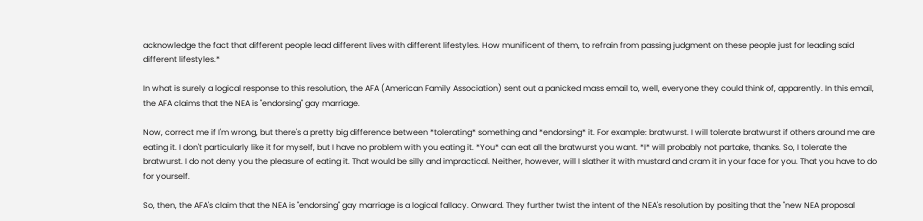acknowledge the fact that different people lead different lives with different lifestyles. How munificent of them, to refrain from passing judgment on these people just for leading said different lifestyles.*

In what is surely a logical response to this resolution, the AFA (American Family Association) sent out a panicked mass email to, well, everyone they could think of, apparently. In this email, the AFA claims that the NEA is "endorsing" gay marriage.

Now, correct me if I'm wrong, but there's a pretty big difference between *tolerating* something and *endorsing* it. For example: bratwurst. I will tolerate bratwurst if others around me are eating it. I don't particularly like it for myself, but I have no problem with you eating it. *You* can eat all the bratwurst you want. *I* will probably not partake, thanks. So, I tolerate the bratwurst. I do not deny you the pleasure of eating it. That would be silly and impractical. Neither, however, will I slather it with mustard and cram it in your face for you. That you have to do for yourself.

So, then, the AFA's claim that the NEA is "endorsing" gay marriage is a logical fallacy. Onward. They further twist the intent of the NEA's resolution by positing that the "new NEA proposal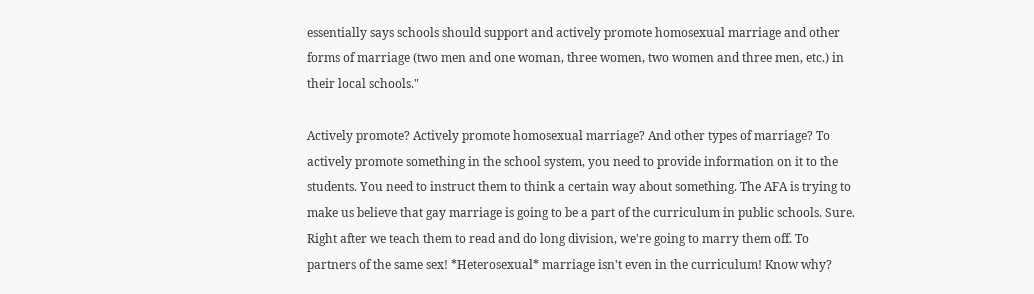essentially says schools should support and actively promote homosexual marriage and other forms of marriage (two men and one woman, three women, two women and three men, etc.) in their local schools."

Actively promote? Actively promote homosexual marriage? And other types of marriage? To actively promote something in the school system, you need to provide information on it to the students. You need to instruct them to think a certain way about something. The AFA is trying to make us believe that gay marriage is going to be a part of the curriculum in public schools. Sure. Right after we teach them to read and do long division, we're going to marry them off. To partners of the same sex! *Heterosexual* marriage isn't even in the curriculum! Know why?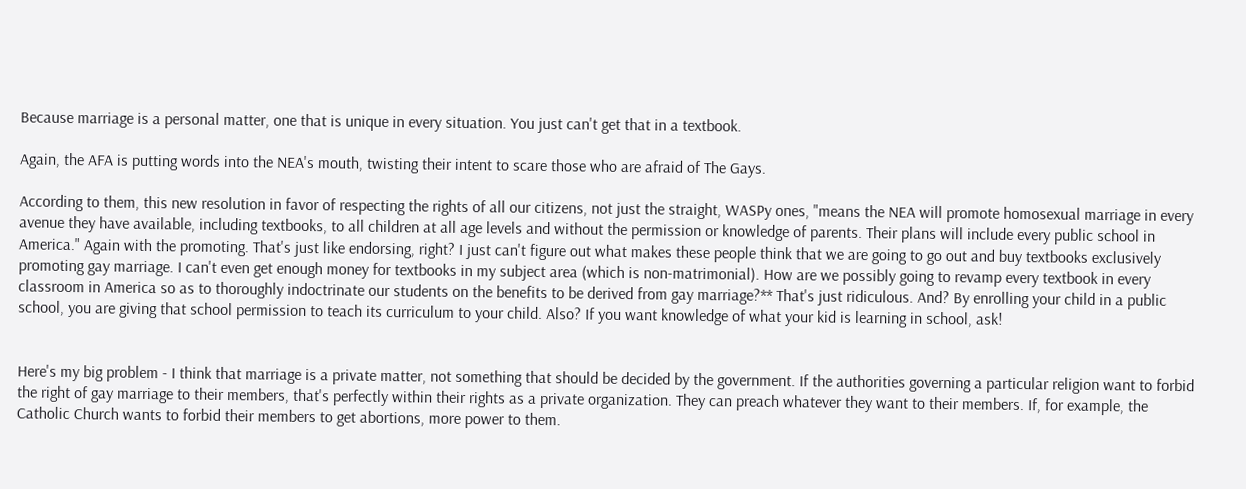Because marriage is a personal matter, one that is unique in every situation. You just can't get that in a textbook.

Again, the AFA is putting words into the NEA's mouth, twisting their intent to scare those who are afraid of The Gays.

According to them, this new resolution in favor of respecting the rights of all our citizens, not just the straight, WASPy ones, "means the NEA will promote homosexual marriage in every avenue they have available, including textbooks, to all children at all age levels and without the permission or knowledge of parents. Their plans will include every public school in America." Again with the promoting. That's just like endorsing, right? I just can't figure out what makes these people think that we are going to go out and buy textbooks exclusively promoting gay marriage. I can't even get enough money for textbooks in my subject area (which is non-matrimonial). How are we possibly going to revamp every textbook in every classroom in America so as to thoroughly indoctrinate our students on the benefits to be derived from gay marriage?** That's just ridiculous. And? By enrolling your child in a public school, you are giving that school permission to teach its curriculum to your child. Also? If you want knowledge of what your kid is learning in school, ask!


Here's my big problem - I think that marriage is a private matter, not something that should be decided by the government. If the authorities governing a particular religion want to forbid the right of gay marriage to their members, that's perfectly within their rights as a private organization. They can preach whatever they want to their members. If, for example, the Catholic Church wants to forbid their members to get abortions, more power to them.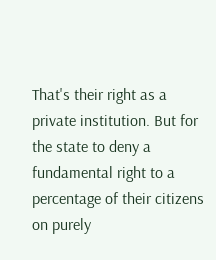That's their right as a private institution. But for the state to deny a fundamental right to a percentage of their citizens on purely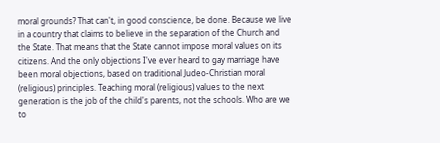moral grounds? That can't, in good conscience, be done. Because we live in a country that claims to believe in the separation of the Church and the State. That means that the State cannot impose moral values on its citizens. And the only objections I've ever heard to gay marriage have been moral objections, based on traditional Judeo-Christian moral (religious) principles. Teaching moral (religious) values to the next generation is the job of the child's parents, not the schools. Who are we to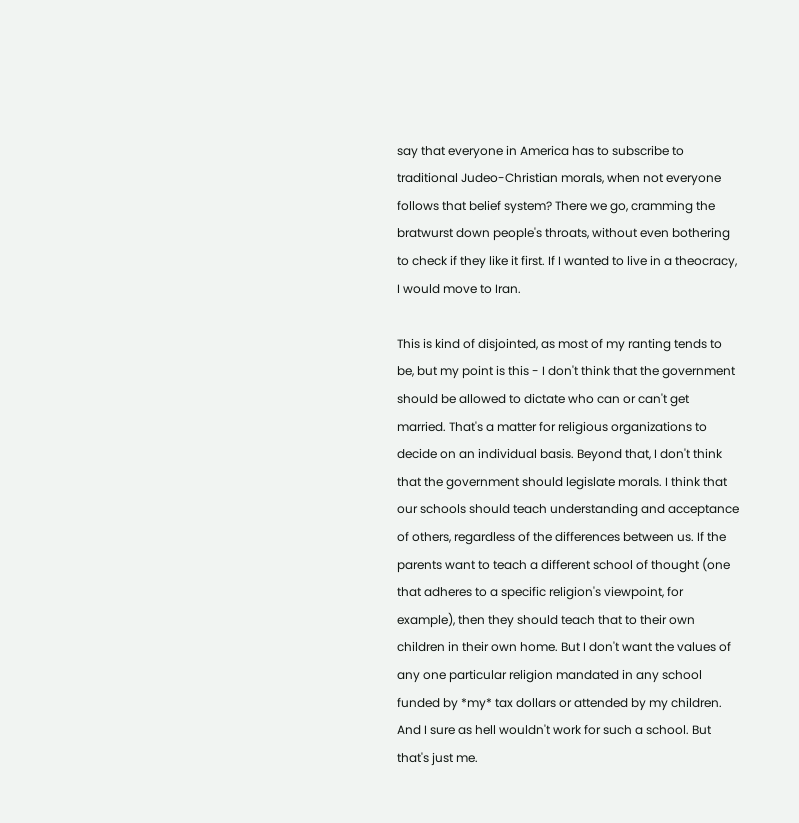say that everyone in America has to subscribe to traditional Judeo-Christian morals, when not everyone follows that belief system? There we go, cramming the bratwurst down people's throats, without even bothering to check if they like it first. If I wanted to live in a theocracy, I would move to Iran.

This is kind of disjointed, as most of my ranting tends to be, but my point is this - I don't think that the government should be allowed to dictate who can or can't get married. That's a matter for religious organizations to decide on an individual basis. Beyond that, I don't think that the government should legislate morals. I think that our schools should teach understanding and acceptance of others, regardless of the differences between us. If the parents want to teach a different school of thought (one that adheres to a specific religion's viewpoint, for example), then they should teach that to their own children in their own home. But I don't want the values of any one particular religion mandated in any school funded by *my* tax dollars or attended by my children. And I sure as hell wouldn't work for such a school. But that's just me.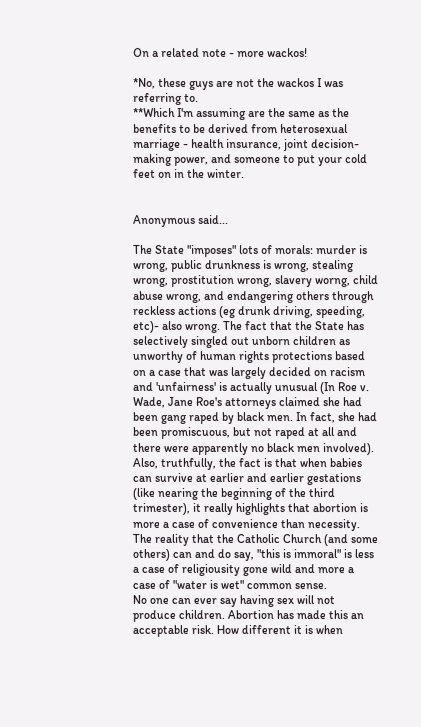On a related note - more wackos!

*No, these guys are not the wackos I was referring to.
**Which I'm assuming are the same as the benefits to be derived from heterosexual marriage - health insurance, joint decision-making power, and someone to put your cold feet on in the winter.


Anonymous said...

The State "imposes" lots of morals: murder is wrong, public drunkness is wrong, stealing wrong, prostitution wrong, slavery worng, child abuse wrong, and endangering others through reckless actions (eg drunk driving, speeding, etc)- also wrong. The fact that the State has selectively singled out unborn children as unworthy of human rights protections based on a case that was largely decided on racism and 'unfairness' is actually unusual (In Roe v. Wade, Jane Roe's attorneys claimed she had been gang raped by black men. In fact, she had been promiscuous, but not raped at all and there were apparently no black men involved).
Also, truthfully, the fact is that when babies can survive at earlier and earlier gestations (like nearing the beginning of the third trimester), it really highlights that abortion is more a case of convenience than necessity. The reality that the Catholic Church (and some others) can and do say, "this is immoral" is less a case of religiousity gone wild and more a case of "water is wet" common sense.
No one can ever say having sex will not produce children. Abortion has made this an acceptable risk. How different it is when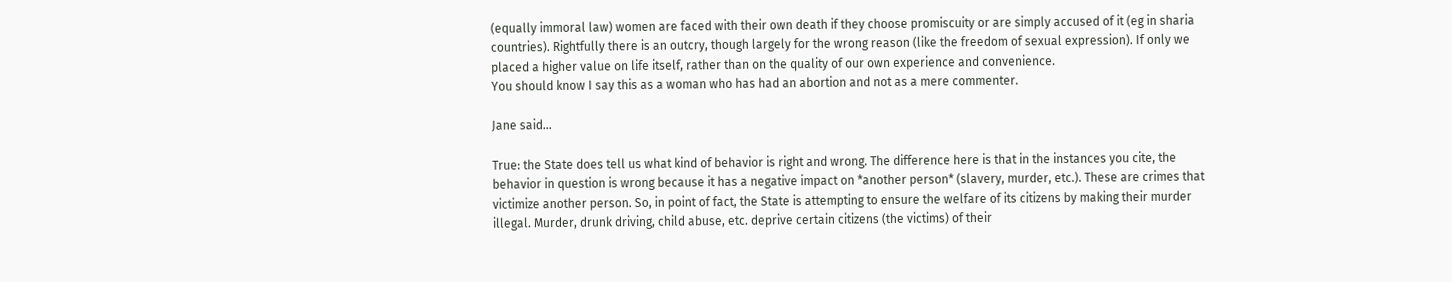(equally immoral law) women are faced with their own death if they choose promiscuity or are simply accused of it (eg in sharia countries). Rightfully there is an outcry, though largely for the wrong reason (like the freedom of sexual expression). If only we placed a higher value on life itself, rather than on the quality of our own experience and convenience.
You should know I say this as a woman who has had an abortion and not as a mere commenter.

Jane said...

True: the State does tell us what kind of behavior is right and wrong. The difference here is that in the instances you cite, the behavior in question is wrong because it has a negative impact on *another person* (slavery, murder, etc.). These are crimes that victimize another person. So, in point of fact, the State is attempting to ensure the welfare of its citizens by making their murder illegal. Murder, drunk driving, child abuse, etc. deprive certain citizens (the victims) of their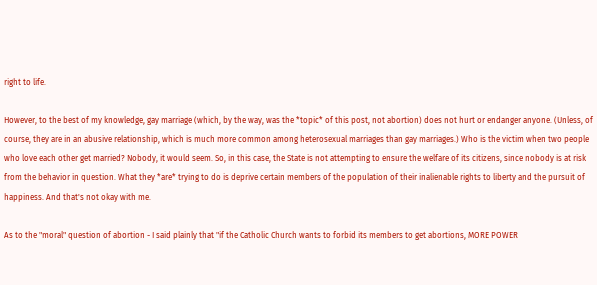right to life.

However, to the best of my knowledge, gay marriage (which, by the way, was the *topic* of this post, not abortion) does not hurt or endanger anyone. (Unless, of course, they are in an abusive relationship, which is much more common among heterosexual marriages than gay marriages.) Who is the victim when two people who love each other get married? Nobody, it would seem. So, in this case, the State is not attempting to ensure the welfare of its citizens, since nobody is at risk from the behavior in question. What they *are* trying to do is deprive certain members of the population of their inalienable rights to liberty and the pursuit of happiness. And that's not okay with me.

As to the "moral" question of abortion - I said plainly that "if the Catholic Church wants to forbid its members to get abortions, MORE POWER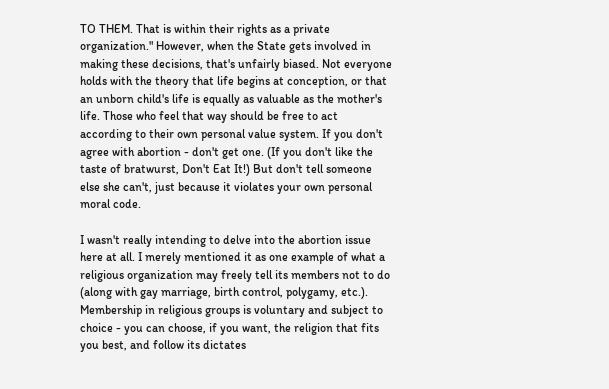TO THEM. That is within their rights as a private organization." However, when the State gets involved in making these decisions, that's unfairly biased. Not everyone holds with the theory that life begins at conception, or that an unborn child's life is equally as valuable as the mother's life. Those who feel that way should be free to act according to their own personal value system. If you don't agree with abortion - don't get one. (If you don't like the taste of bratwurst, Don't Eat It!) But don't tell someone else she can't, just because it violates your own personal moral code.

I wasn't really intending to delve into the abortion issue here at all. I merely mentioned it as one example of what a religious organization may freely tell its members not to do (along with gay marriage, birth control, polygamy, etc.). Membership in religious groups is voluntary and subject to choice - you can choose, if you want, the religion that fits you best, and follow its dictates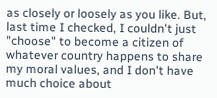as closely or loosely as you like. But, last time I checked, I couldn't just "choose" to become a citizen of whatever country happens to share my moral values, and I don't have much choice about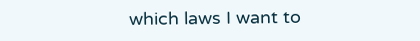which laws I want to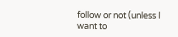follow or not (unless I want to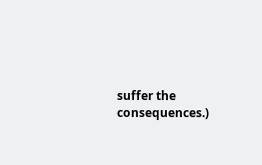suffer the consequences.)